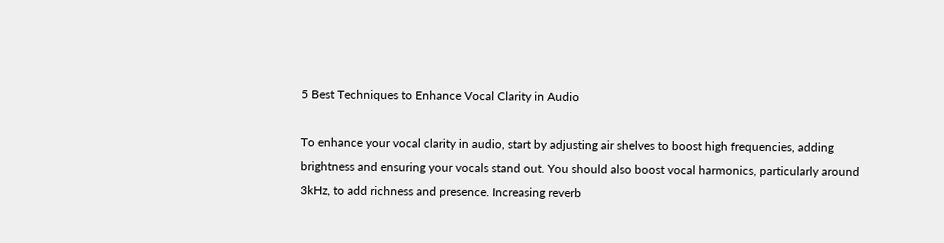5 Best Techniques to Enhance Vocal Clarity in Audio

To enhance your vocal clarity in audio, start by adjusting air shelves to boost high frequencies, adding brightness and ensuring your vocals stand out. You should also boost vocal harmonics, particularly around 3kHz, to add richness and presence. Increasing reverb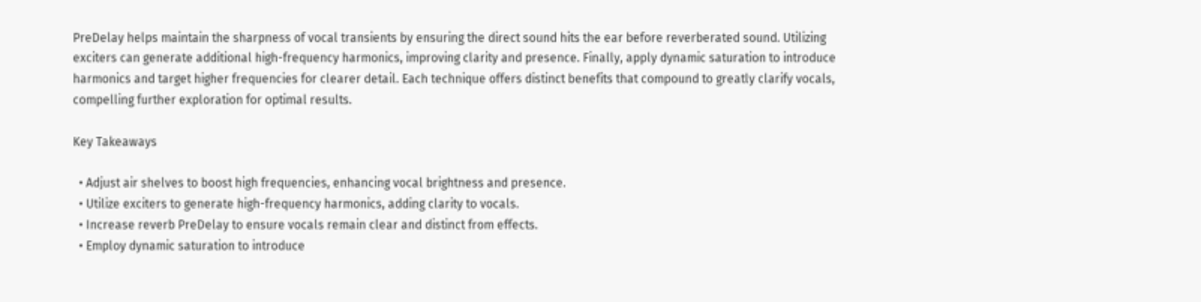PreDelay helps maintain the sharpness of vocal transients by ensuring the direct sound hits the ear before reverberated sound. Utilizing exciters can generate additional high-frequency harmonics, improving clarity and presence. Finally, apply dynamic saturation to introduce harmonics and target higher frequencies for clearer detail. Each technique offers distinct benefits that compound to greatly clarify vocals, compelling further exploration for optimal results.

Key Takeaways

  • Adjust air shelves to boost high frequencies, enhancing vocal brightness and presence.
  • Utilize exciters to generate high-frequency harmonics, adding clarity to vocals.
  • Increase reverb PreDelay to ensure vocals remain clear and distinct from effects.
  • Employ dynamic saturation to introduce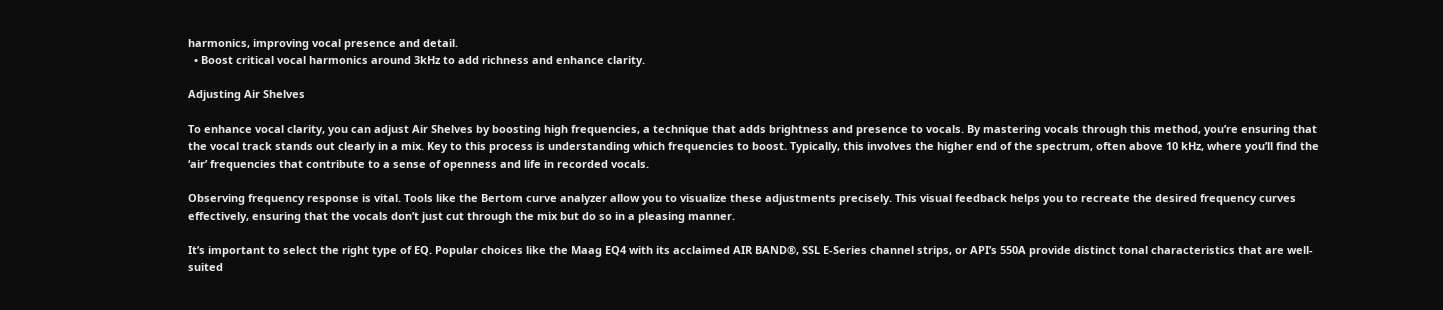harmonics, improving vocal presence and detail.
  • Boost critical vocal harmonics around 3kHz to add richness and enhance clarity.

Adjusting Air Shelves

To enhance vocal clarity, you can adjust Air Shelves by boosting high frequencies, a technique that adds brightness and presence to vocals. By mastering vocals through this method, you’re ensuring that the vocal track stands out clearly in a mix. Key to this process is understanding which frequencies to boost. Typically, this involves the higher end of the spectrum, often above 10 kHz, where you’ll find the ‘air’ frequencies that contribute to a sense of openness and life in recorded vocals.

Observing frequency response is vital. Tools like the Bertom curve analyzer allow you to visualize these adjustments precisely. This visual feedback helps you to recreate the desired frequency curves effectively, ensuring that the vocals don’t just cut through the mix but do so in a pleasing manner.

It’s important to select the right type of EQ. Popular choices like the Maag EQ4 with its acclaimed AIR BAND®, SSL E-Series channel strips, or API’s 550A provide distinct tonal characteristics that are well-suited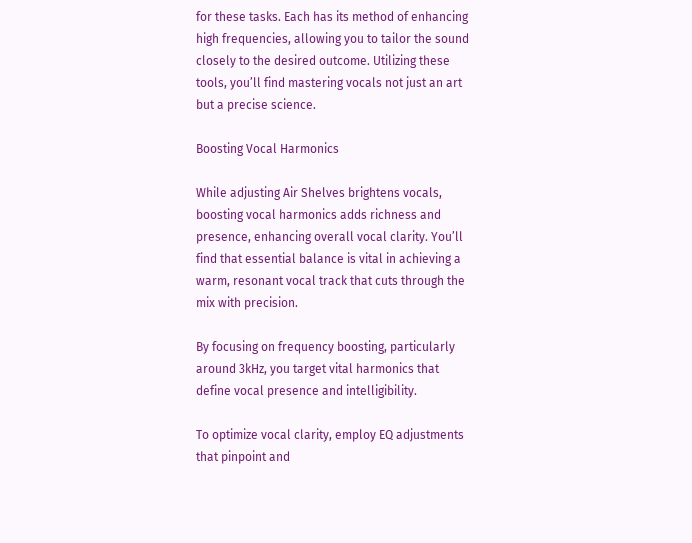for these tasks. Each has its method of enhancing high frequencies, allowing you to tailor the sound closely to the desired outcome. Utilizing these tools, you’ll find mastering vocals not just an art but a precise science.

Boosting Vocal Harmonics

While adjusting Air Shelves brightens vocals, boosting vocal harmonics adds richness and presence, enhancing overall vocal clarity. You’ll find that essential balance is vital in achieving a warm, resonant vocal track that cuts through the mix with precision.

By focusing on frequency boosting, particularly around 3kHz, you target vital harmonics that define vocal presence and intelligibility.

To optimize vocal clarity, employ EQ adjustments that pinpoint and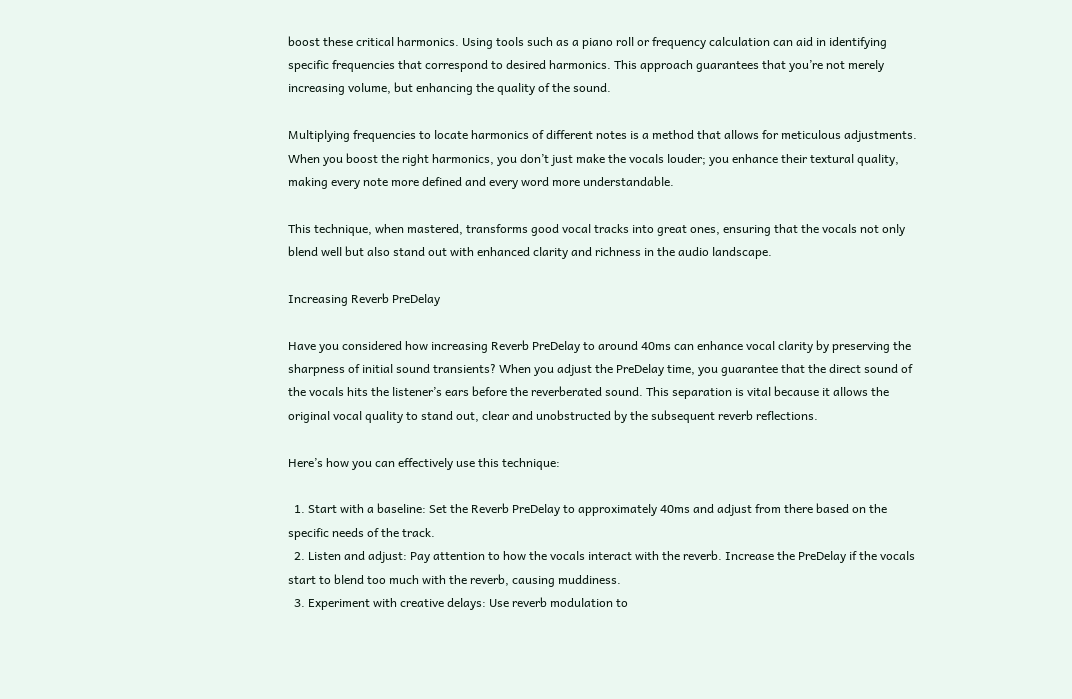boost these critical harmonics. Using tools such as a piano roll or frequency calculation can aid in identifying specific frequencies that correspond to desired harmonics. This approach guarantees that you’re not merely increasing volume, but enhancing the quality of the sound.

Multiplying frequencies to locate harmonics of different notes is a method that allows for meticulous adjustments. When you boost the right harmonics, you don’t just make the vocals louder; you enhance their textural quality, making every note more defined and every word more understandable.

This technique, when mastered, transforms good vocal tracks into great ones, ensuring that the vocals not only blend well but also stand out with enhanced clarity and richness in the audio landscape.

Increasing Reverb PreDelay

Have you considered how increasing Reverb PreDelay to around 40ms can enhance vocal clarity by preserving the sharpness of initial sound transients? When you adjust the PreDelay time, you guarantee that the direct sound of the vocals hits the listener’s ears before the reverberated sound. This separation is vital because it allows the original vocal quality to stand out, clear and unobstructed by the subsequent reverb reflections.

Here’s how you can effectively use this technique:

  1. Start with a baseline: Set the Reverb PreDelay to approximately 40ms and adjust from there based on the specific needs of the track.
  2. Listen and adjust: Pay attention to how the vocals interact with the reverb. Increase the PreDelay if the vocals start to blend too much with the reverb, causing muddiness.
  3. Experiment with creative delays: Use reverb modulation to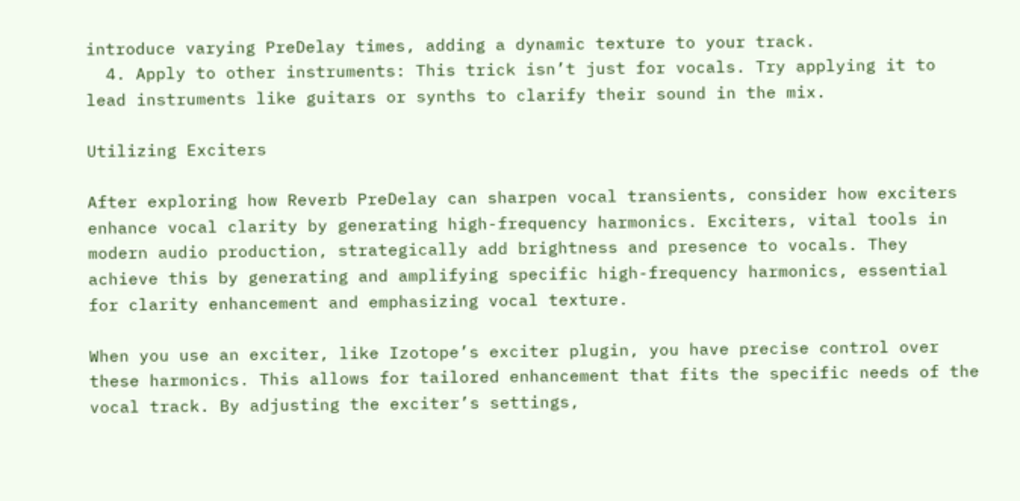introduce varying PreDelay times, adding a dynamic texture to your track.
  4. Apply to other instruments: This trick isn’t just for vocals. Try applying it to lead instruments like guitars or synths to clarify their sound in the mix.

Utilizing Exciters

After exploring how Reverb PreDelay can sharpen vocal transients, consider how exciters enhance vocal clarity by generating high-frequency harmonics. Exciters, vital tools in modern audio production, strategically add brightness and presence to vocals. They achieve this by generating and amplifying specific high-frequency harmonics, essential for clarity enhancement and emphasizing vocal texture.

When you use an exciter, like Izotope’s exciter plugin, you have precise control over these harmonics. This allows for tailored enhancement that fits the specific needs of the vocal track. By adjusting the exciter’s settings,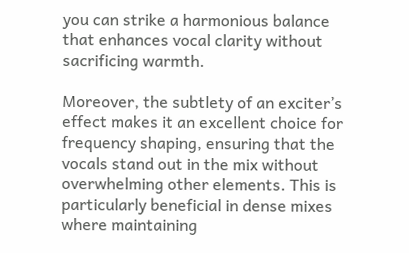you can strike a harmonious balance that enhances vocal clarity without sacrificing warmth.

Moreover, the subtlety of an exciter’s effect makes it an excellent choice for frequency shaping, ensuring that the vocals stand out in the mix without overwhelming other elements. This is particularly beneficial in dense mixes where maintaining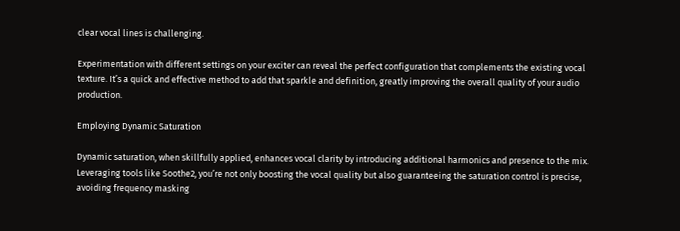clear vocal lines is challenging.

Experimentation with different settings on your exciter can reveal the perfect configuration that complements the existing vocal texture. It’s a quick and effective method to add that sparkle and definition, greatly improving the overall quality of your audio production.

Employing Dynamic Saturation

Dynamic saturation, when skillfully applied, enhances vocal clarity by introducing additional harmonics and presence to the mix. Leveraging tools like Soothe2, you’re not only boosting the vocal quality but also guaranteeing the saturation control is precise, avoiding frequency masking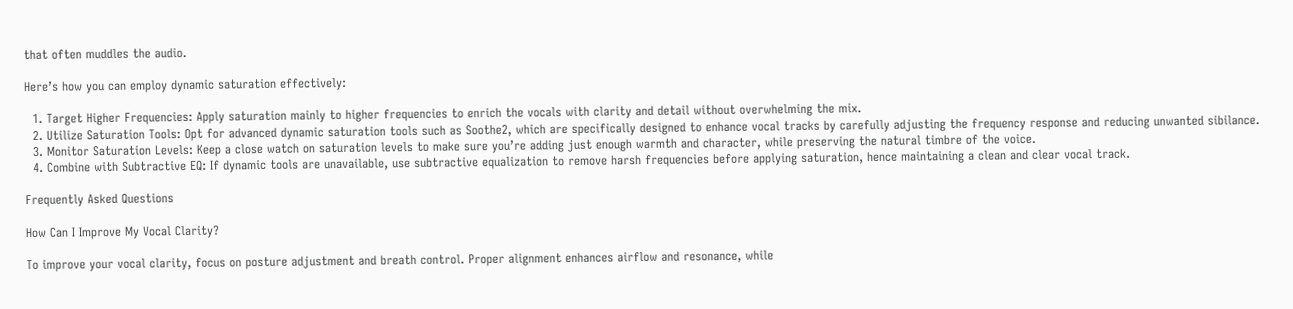that often muddles the audio.

Here’s how you can employ dynamic saturation effectively:

  1. Target Higher Frequencies: Apply saturation mainly to higher frequencies to enrich the vocals with clarity and detail without overwhelming the mix.
  2. Utilize Saturation Tools: Opt for advanced dynamic saturation tools such as Soothe2, which are specifically designed to enhance vocal tracks by carefully adjusting the frequency response and reducing unwanted sibilance.
  3. Monitor Saturation Levels: Keep a close watch on saturation levels to make sure you’re adding just enough warmth and character, while preserving the natural timbre of the voice.
  4. Combine with Subtractive EQ: If dynamic tools are unavailable, use subtractive equalization to remove harsh frequencies before applying saturation, hence maintaining a clean and clear vocal track.

Frequently Asked Questions

How Can I Improve My Vocal Clarity?

To improve your vocal clarity, focus on posture adjustment and breath control. Proper alignment enhances airflow and resonance, while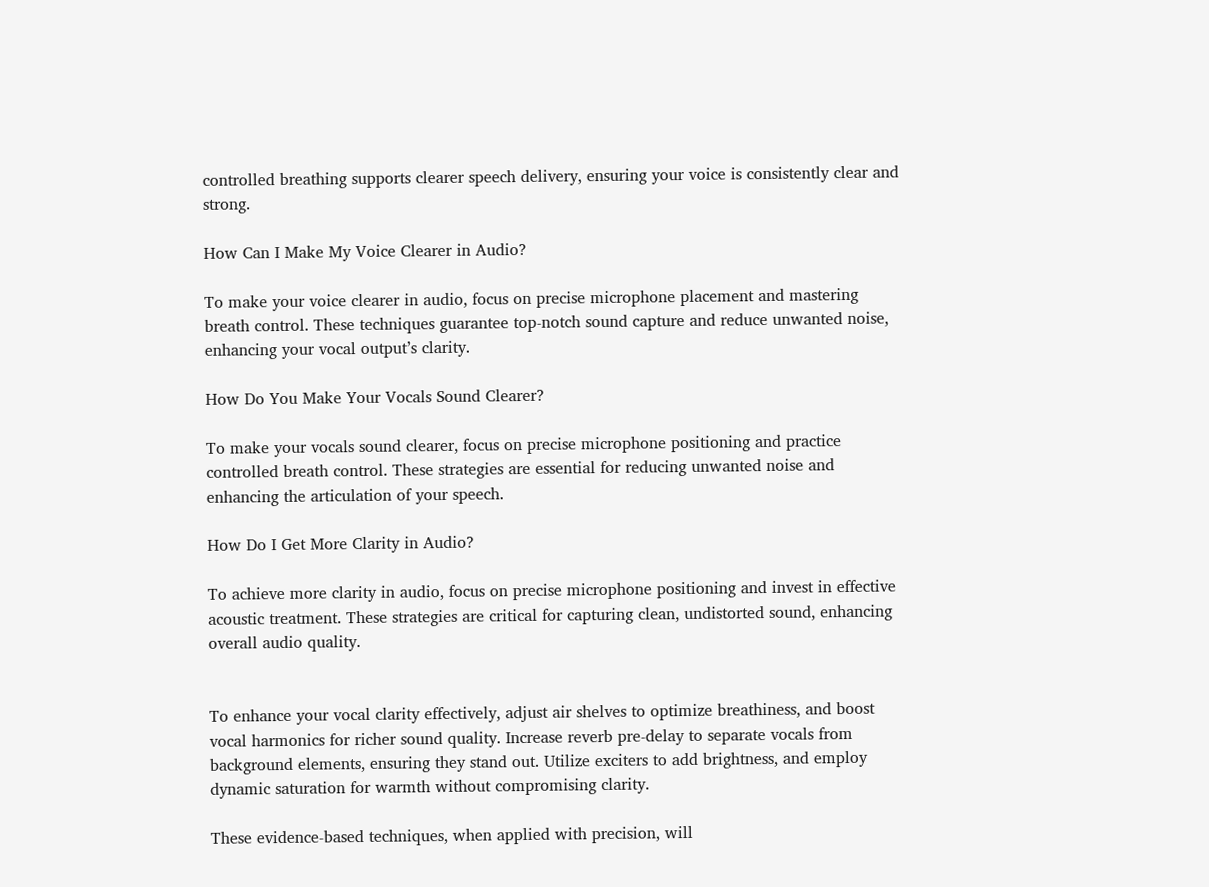controlled breathing supports clearer speech delivery, ensuring your voice is consistently clear and strong.

How Can I Make My Voice Clearer in Audio?

To make your voice clearer in audio, focus on precise microphone placement and mastering breath control. These techniques guarantee top-notch sound capture and reduce unwanted noise, enhancing your vocal output’s clarity.

How Do You Make Your Vocals Sound Clearer?

To make your vocals sound clearer, focus on precise microphone positioning and practice controlled breath control. These strategies are essential for reducing unwanted noise and enhancing the articulation of your speech.

How Do I Get More Clarity in Audio?

To achieve more clarity in audio, focus on precise microphone positioning and invest in effective acoustic treatment. These strategies are critical for capturing clean, undistorted sound, enhancing overall audio quality.


To enhance your vocal clarity effectively, adjust air shelves to optimize breathiness, and boost vocal harmonics for richer sound quality. Increase reverb pre-delay to separate vocals from background elements, ensuring they stand out. Utilize exciters to add brightness, and employ dynamic saturation for warmth without compromising clarity.

These evidence-based techniques, when applied with precision, will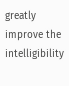greatly improve the intelligibility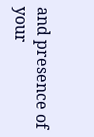and presence of your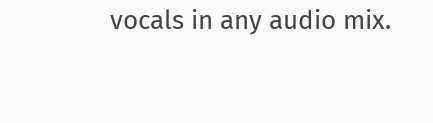vocals in any audio mix.